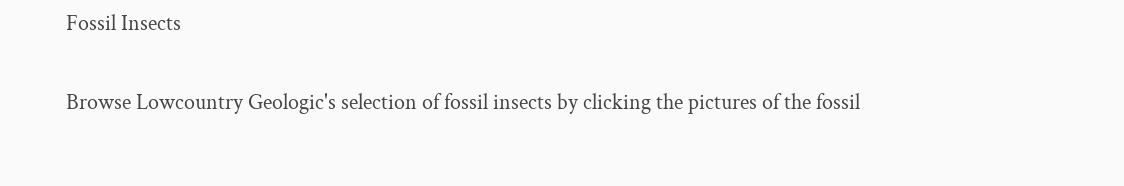Fossil Insects

Browse Lowcountry Geologic's selection of fossil insects by clicking the pictures of the fossil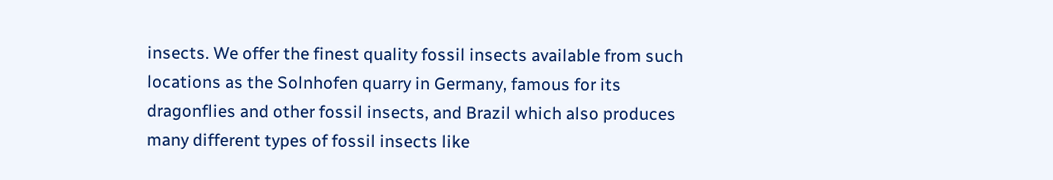insects. We offer the finest quality fossil insects available from such locations as the Solnhofen quarry in Germany, famous for its dragonflies and other fossil insects, and Brazil which also produces many different types of fossil insects like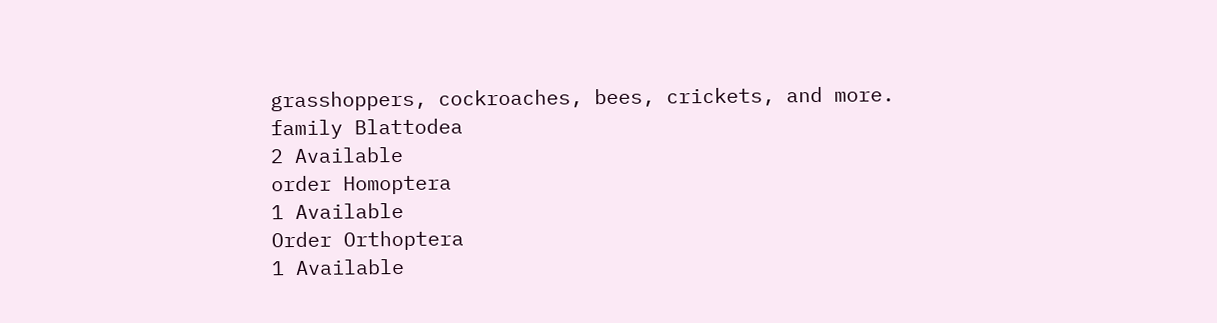grasshoppers, cockroaches, bees, crickets, and more.
family Blattodea
2 Available
order Homoptera
1 Available
Order Orthoptera
1 Available